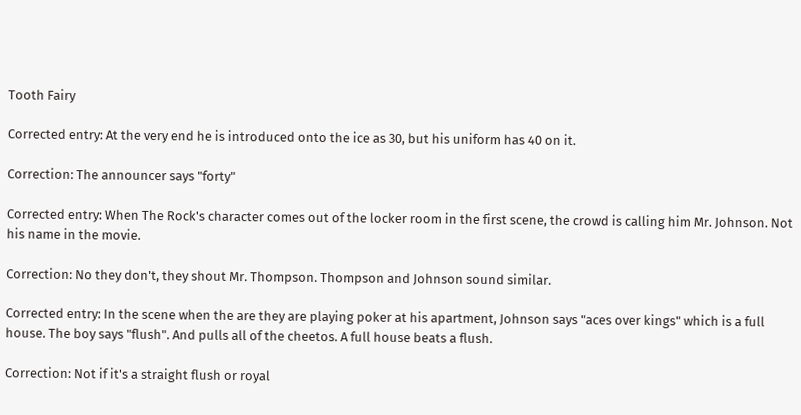Tooth Fairy

Corrected entry: At the very end he is introduced onto the ice as 30, but his uniform has 40 on it.

Correction: The announcer says "forty"

Corrected entry: When The Rock's character comes out of the locker room in the first scene, the crowd is calling him Mr. Johnson. Not his name in the movie.

Correction: No they don't, they shout Mr. Thompson. Thompson and Johnson sound similar.

Corrected entry: In the scene when the are they are playing poker at his apartment, Johnson says "aces over kings" which is a full house. The boy says "flush". And pulls all of the cheetos. A full house beats a flush.

Correction: Not if it's a straight flush or royal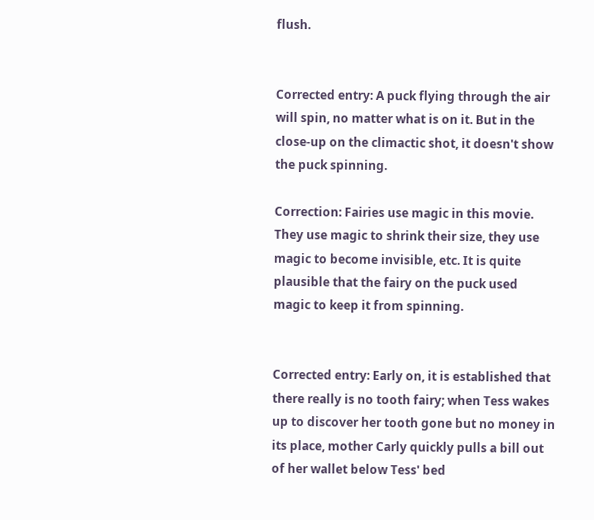flush.


Corrected entry: A puck flying through the air will spin, no matter what is on it. But in the close-up on the climactic shot, it doesn't show the puck spinning.

Correction: Fairies use magic in this movie. They use magic to shrink their size, they use magic to become invisible, etc. It is quite plausible that the fairy on the puck used magic to keep it from spinning.


Corrected entry: Early on, it is established that there really is no tooth fairy; when Tess wakes up to discover her tooth gone but no money in its place, mother Carly quickly pulls a bill out of her wallet below Tess' bed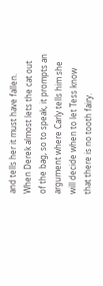and tells her it must have fallen. When Derek almost lets the cat out of the bag, so to speak, it prompts an argument where Carly tells him she will decide when to let Tess know that there is no tooth fairy.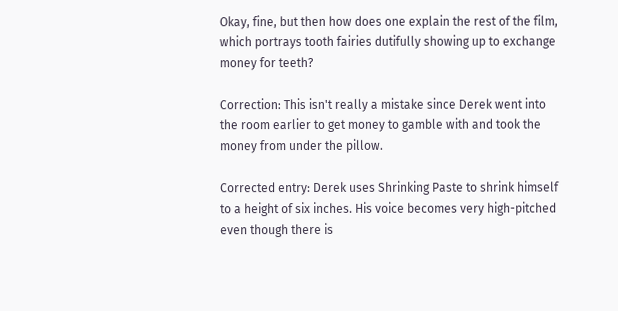Okay, fine, but then how does one explain the rest of the film, which portrays tooth fairies dutifully showing up to exchange money for teeth?

Correction: This isn't really a mistake since Derek went into the room earlier to get money to gamble with and took the money from under the pillow.

Corrected entry: Derek uses Shrinking Paste to shrink himself to a height of six inches. His voice becomes very high-pitched even though there is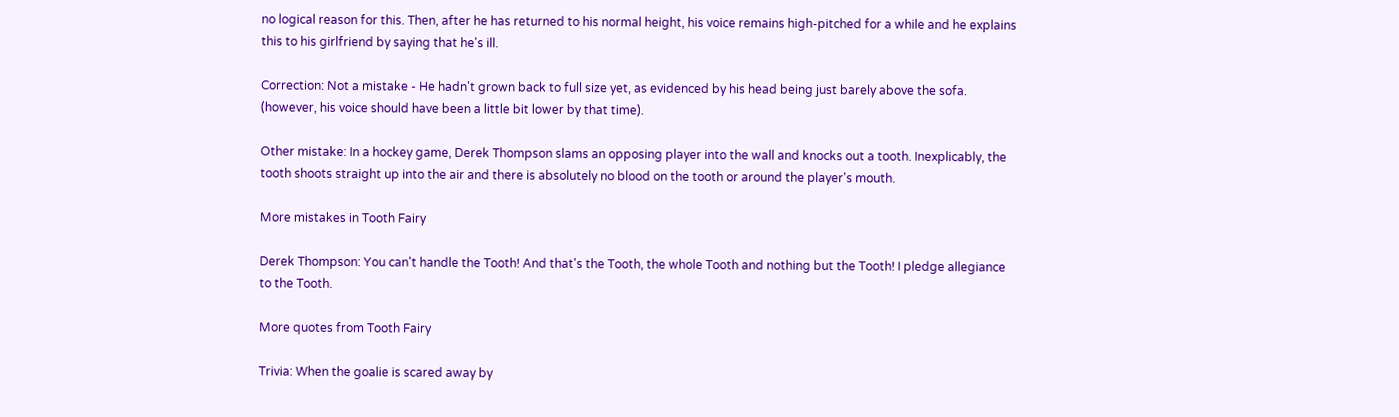no logical reason for this. Then, after he has returned to his normal height, his voice remains high-pitched for a while and he explains this to his girlfriend by saying that he's ill.

Correction: Not a mistake - He hadn't grown back to full size yet, as evidenced by his head being just barely above the sofa. (however, his voice should have been a little bit lower by that time).

Other mistake: In a hockey game, Derek Thompson slams an opposing player into the wall and knocks out a tooth. Inexplicably, the tooth shoots straight up into the air and there is absolutely no blood on the tooth or around the player's mouth.

More mistakes in Tooth Fairy

Derek Thompson: You can't handle the Tooth! And that's the Tooth, the whole Tooth and nothing but the Tooth! I pledge allegiance to the Tooth.

More quotes from Tooth Fairy

Trivia: When the goalie is scared away by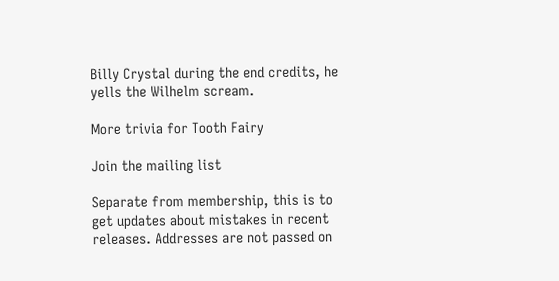Billy Crystal during the end credits, he yells the Wilhelm scream.

More trivia for Tooth Fairy

Join the mailing list

Separate from membership, this is to get updates about mistakes in recent releases. Addresses are not passed on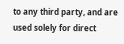to any third party, and are used solely for direct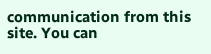communication from this site. You can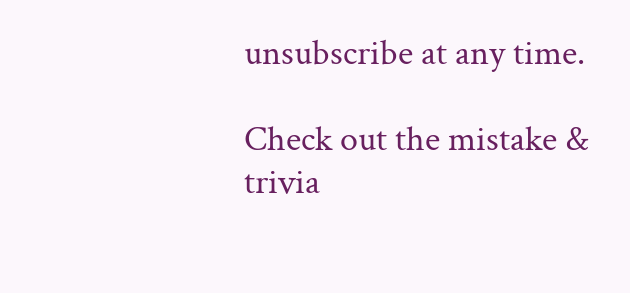unsubscribe at any time.

Check out the mistake & trivia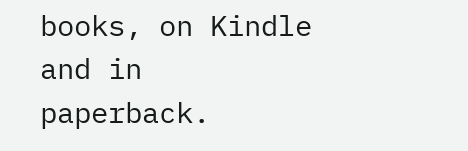books, on Kindle and in paperback.